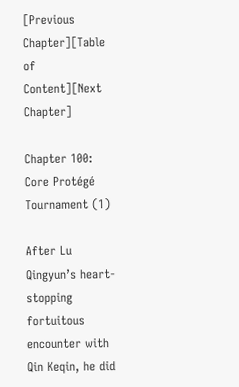[Previous Chapter][Table of Content][Next Chapter]

Chapter 100: Core Protégé Tournament (1)

After Lu Qingyun’s heart-stopping fortuitous encounter with Qin Keqin, he did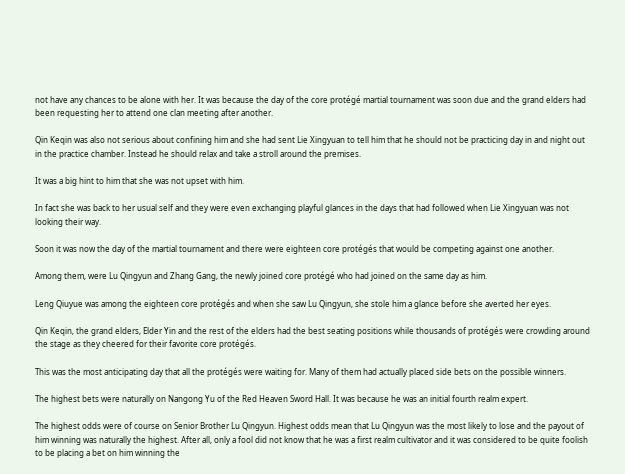not have any chances to be alone with her. It was because the day of the core protégé martial tournament was soon due and the grand elders had been requesting her to attend one clan meeting after another.

Qin Keqin was also not serious about confining him and she had sent Lie Xingyuan to tell him that he should not be practicing day in and night out in the practice chamber. Instead he should relax and take a stroll around the premises.

It was a big hint to him that she was not upset with him.

In fact she was back to her usual self and they were even exchanging playful glances in the days that had followed when Lie Xingyuan was not looking their way.

Soon it was now the day of the martial tournament and there were eighteen core protégés that would be competing against one another.

Among them, were Lu Qingyun and Zhang Gang, the newly joined core protégé who had joined on the same day as him.

Leng Qiuyue was among the eighteen core protégés and when she saw Lu Qingyun, she stole him a glance before she averted her eyes.

Qin Keqin, the grand elders, Elder Yin and the rest of the elders had the best seating positions while thousands of protégés were crowding around the stage as they cheered for their favorite core protégés.

This was the most anticipating day that all the protégés were waiting for. Many of them had actually placed side bets on the possible winners.

The highest bets were naturally on Nangong Yu of the Red Heaven Sword Hall. It was because he was an initial fourth realm expert.

The highest odds were of course on Senior Brother Lu Qingyun. Highest odds mean that Lu Qingyun was the most likely to lose and the payout of him winning was naturally the highest. After all, only a fool did not know that he was a first realm cultivator and it was considered to be quite foolish to be placing a bet on him winning the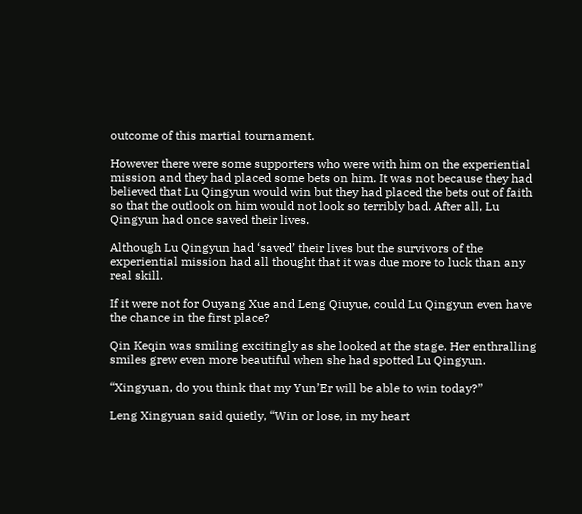outcome of this martial tournament.

However there were some supporters who were with him on the experiential mission and they had placed some bets on him. It was not because they had believed that Lu Qingyun would win but they had placed the bets out of faith so that the outlook on him would not look so terribly bad. After all, Lu Qingyun had once saved their lives.

Although Lu Qingyun had ‘saved’ their lives but the survivors of the experiential mission had all thought that it was due more to luck than any real skill.

If it were not for Ouyang Xue and Leng Qiuyue, could Lu Qingyun even have the chance in the first place?

Qin Keqin was smiling excitingly as she looked at the stage. Her enthralling smiles grew even more beautiful when she had spotted Lu Qingyun.

“Xingyuan, do you think that my Yun’Er will be able to win today?”

Leng Xingyuan said quietly, “Win or lose, in my heart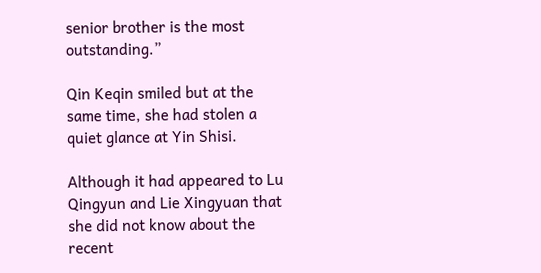senior brother is the most outstanding.”

Qin Keqin smiled but at the same time, she had stolen a quiet glance at Yin Shisi.

Although it had appeared to Lu Qingyun and Lie Xingyuan that she did not know about the recent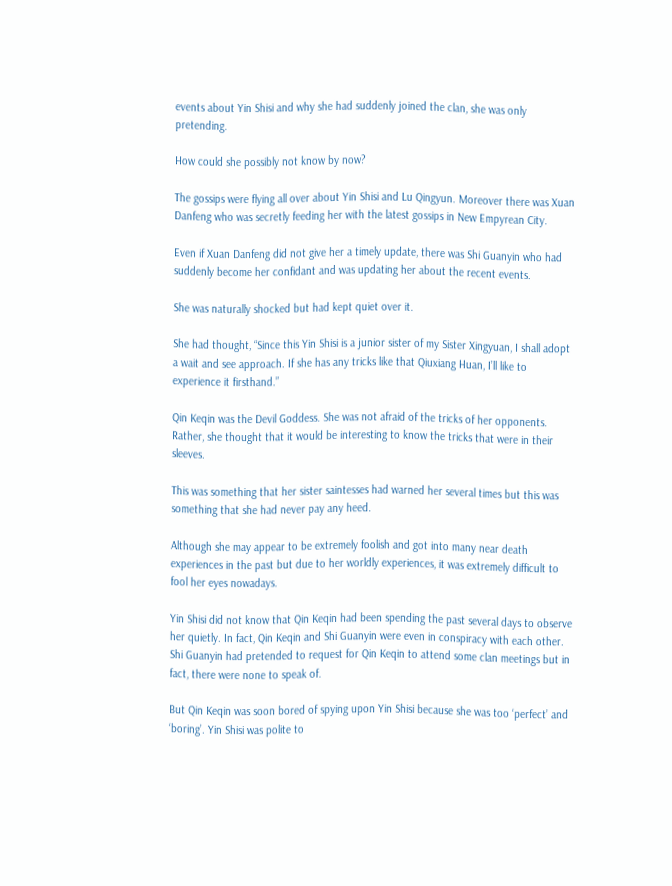events about Yin Shisi and why she had suddenly joined the clan, she was only pretending.

How could she possibly not know by now?

The gossips were flying all over about Yin Shisi and Lu Qingyun. Moreover there was Xuan Danfeng who was secretly feeding her with the latest gossips in New Empyrean City.

Even if Xuan Danfeng did not give her a timely update, there was Shi Guanyin who had suddenly become her confidant and was updating her about the recent events.

She was naturally shocked but had kept quiet over it.

She had thought, “Since this Yin Shisi is a junior sister of my Sister Xingyuan, I shall adopt a wait and see approach. If she has any tricks like that Qiuxiang Huan, I’ll like to experience it firsthand.”

Qin Keqin was the Devil Goddess. She was not afraid of the tricks of her opponents. Rather, she thought that it would be interesting to know the tricks that were in their sleeves.

This was something that her sister saintesses had warned her several times but this was something that she had never pay any heed.

Although she may appear to be extremely foolish and got into many near death experiences in the past but due to her worldly experiences, it was extremely difficult to fool her eyes nowadays.

Yin Shisi did not know that Qin Keqin had been spending the past several days to observe her quietly. In fact, Qin Keqin and Shi Guanyin were even in conspiracy with each other. Shi Guanyin had pretended to request for Qin Keqin to attend some clan meetings but in fact, there were none to speak of.

But Qin Keqin was soon bored of spying upon Yin Shisi because she was too ‘perfect’ and ‘boring’. Yin Shisi was polite to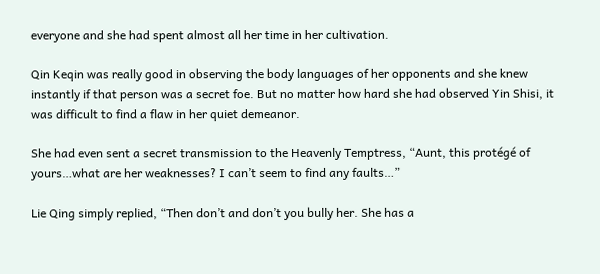everyone and she had spent almost all her time in her cultivation.

Qin Keqin was really good in observing the body languages of her opponents and she knew instantly if that person was a secret foe. But no matter how hard she had observed Yin Shisi, it was difficult to find a flaw in her quiet demeanor.

She had even sent a secret transmission to the Heavenly Temptress, “Aunt, this protégé of yours…what are her weaknesses? I can’t seem to find any faults…”

Lie Qing simply replied, “Then don’t and don’t you bully her. She has a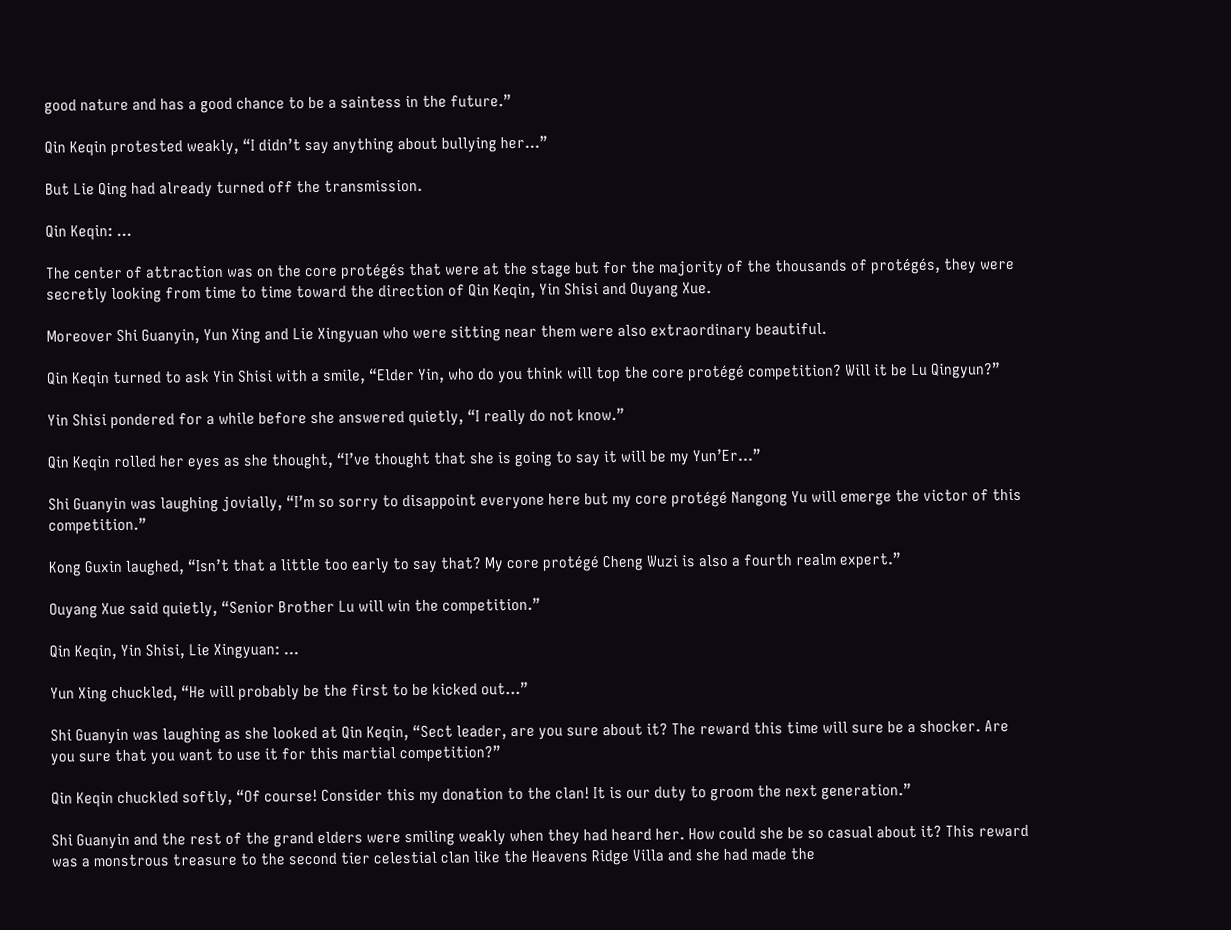good nature and has a good chance to be a saintess in the future.”

Qin Keqin protested weakly, “I didn’t say anything about bullying her…”

But Lie Qing had already turned off the transmission.

Qin Keqin: …

The center of attraction was on the core protégés that were at the stage but for the majority of the thousands of protégés, they were secretly looking from time to time toward the direction of Qin Keqin, Yin Shisi and Ouyang Xue.

Moreover Shi Guanyin, Yun Xing and Lie Xingyuan who were sitting near them were also extraordinary beautiful.

Qin Keqin turned to ask Yin Shisi with a smile, “Elder Yin, who do you think will top the core protégé competition? Will it be Lu Qingyun?”

Yin Shisi pondered for a while before she answered quietly, “I really do not know.”

Qin Keqin rolled her eyes as she thought, “I’ve thought that she is going to say it will be my Yun’Er…”

Shi Guanyin was laughing jovially, “I’m so sorry to disappoint everyone here but my core protégé Nangong Yu will emerge the victor of this competition.”

Kong Guxin laughed, “Isn’t that a little too early to say that? My core protégé Cheng Wuzi is also a fourth realm expert.”

Ouyang Xue said quietly, “Senior Brother Lu will win the competition.”

Qin Keqin, Yin Shisi, Lie Xingyuan: …

Yun Xing chuckled, “He will probably be the first to be kicked out…”

Shi Guanyin was laughing as she looked at Qin Keqin, “Sect leader, are you sure about it? The reward this time will sure be a shocker. Are you sure that you want to use it for this martial competition?”

Qin Keqin chuckled softly, “Of course! Consider this my donation to the clan! It is our duty to groom the next generation.”

Shi Guanyin and the rest of the grand elders were smiling weakly when they had heard her. How could she be so casual about it? This reward was a monstrous treasure to the second tier celestial clan like the Heavens Ridge Villa and she had made the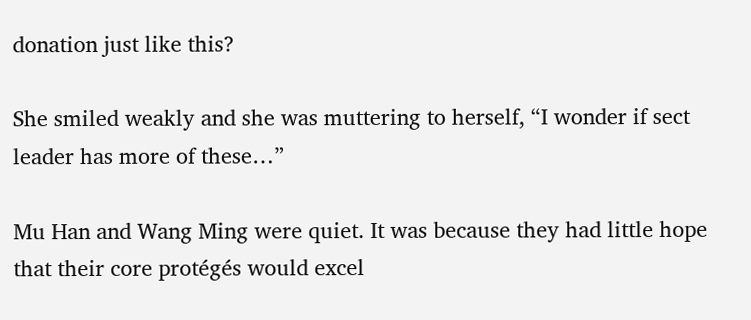donation just like this?

She smiled weakly and she was muttering to herself, “I wonder if sect leader has more of these…”

Mu Han and Wang Ming were quiet. It was because they had little hope that their core protégés would excel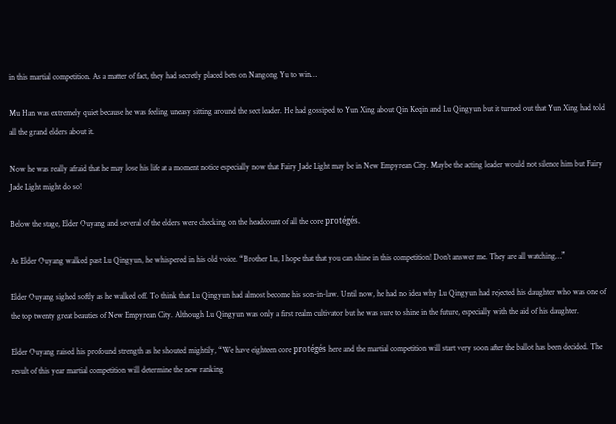in this martial competition. As a matter of fact, they had secretly placed bets on Nangong Yu to win…

Mu Han was extremely quiet because he was feeling uneasy sitting around the sect leader. He had gossiped to Yun Xing about Qin Keqin and Lu Qingyun but it turned out that Yun Xing had told all the grand elders about it.

Now he was really afraid that he may lose his life at a moment notice especially now that Fairy Jade Light may be in New Empyrean City. Maybe the acting leader would not silence him but Fairy Jade Light might do so!

Below the stage, Elder Ouyang and several of the elders were checking on the headcount of all the core protégés.

As Elder Ouyang walked past Lu Qingyun, he whispered in his old voice. “Brother Lu, I hope that that you can shine in this competition! Don’t answer me. They are all watching…”

Elder Ouyang sighed softly as he walked off. To think that Lu Qingyun had almost become his son-in-law. Until now, he had no idea why Lu Qingyun had rejected his daughter who was one of the top twenty great beauties of New Empyrean City. Although Lu Qingyun was only a first realm cultivator but he was sure to shine in the future, especially with the aid of his daughter.

Elder Ouyang raised his profound strength as he shouted mightily, “We have eighteen core protégés here and the martial competition will start very soon after the ballot has been decided. The result of this year martial competition will determine the new ranking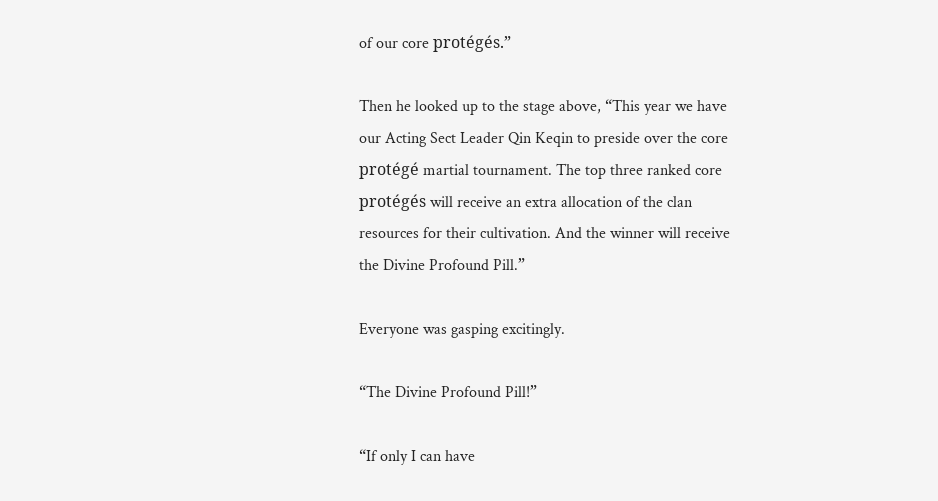of our core protégés.”

Then he looked up to the stage above, “This year we have our Acting Sect Leader Qin Keqin to preside over the core protégé martial tournament. The top three ranked core protégés will receive an extra allocation of the clan resources for their cultivation. And the winner will receive the Divine Profound Pill.”

Everyone was gasping excitingly.

“The Divine Profound Pill!”

“If only I can have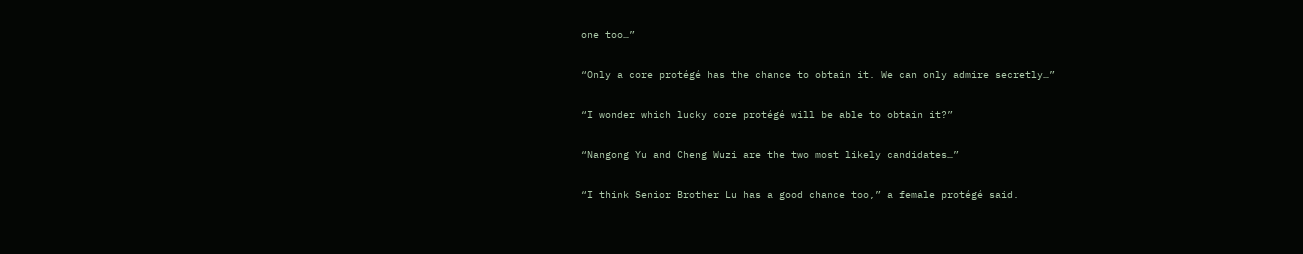one too…”

“Only a core protégé has the chance to obtain it. We can only admire secretly…”

“I wonder which lucky core protégé will be able to obtain it?”

“Nangong Yu and Cheng Wuzi are the two most likely candidates…”

“I think Senior Brother Lu has a good chance too,” a female protégé said.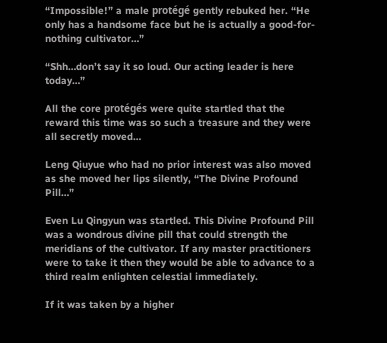“Impossible!” a male protégé gently rebuked her. “He only has a handsome face but he is actually a good-for-nothing cultivator…”

“Shh…don’t say it so loud. Our acting leader is here today…”

All the core protégés were quite startled that the reward this time was so such a treasure and they were all secretly moved…

Leng Qiuyue who had no prior interest was also moved as she moved her lips silently, “The Divine Profound Pill…”

Even Lu Qingyun was startled. This Divine Profound Pill was a wondrous divine pill that could strength the meridians of the cultivator. If any master practitioners were to take it then they would be able to advance to a third realm enlighten celestial immediately.

If it was taken by a higher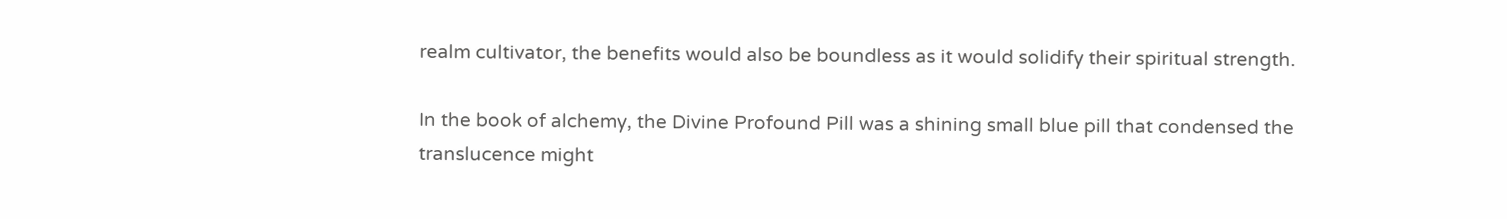realm cultivator, the benefits would also be boundless as it would solidify their spiritual strength.

In the book of alchemy, the Divine Profound Pill was a shining small blue pill that condensed the translucence might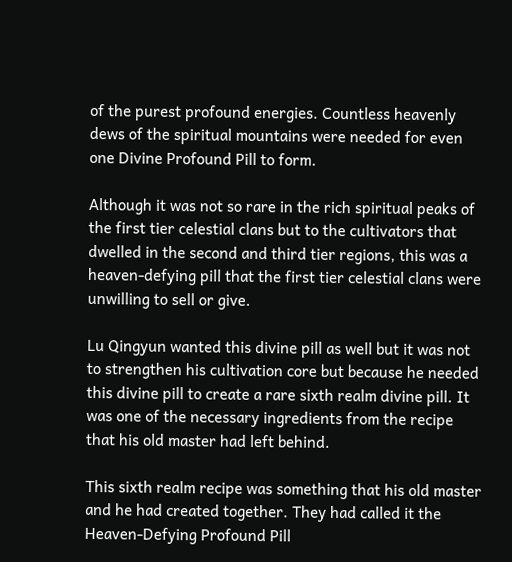of the purest profound energies. Countless heavenly dews of the spiritual mountains were needed for even one Divine Profound Pill to form.

Although it was not so rare in the rich spiritual peaks of the first tier celestial clans but to the cultivators that dwelled in the second and third tier regions, this was a heaven-defying pill that the first tier celestial clans were unwilling to sell or give.

Lu Qingyun wanted this divine pill as well but it was not to strengthen his cultivation core but because he needed this divine pill to create a rare sixth realm divine pill. It was one of the necessary ingredients from the recipe that his old master had left behind.

This sixth realm recipe was something that his old master and he had created together. They had called it the Heaven-Defying Profound Pill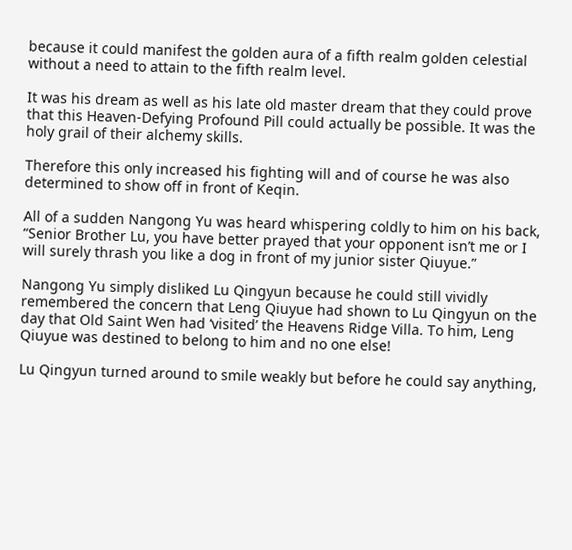because it could manifest the golden aura of a fifth realm golden celestial without a need to attain to the fifth realm level.

It was his dream as well as his late old master dream that they could prove that this Heaven-Defying Profound Pill could actually be possible. It was the holy grail of their alchemy skills.

Therefore this only increased his fighting will and of course he was also determined to show off in front of Keqin.

All of a sudden Nangong Yu was heard whispering coldly to him on his back, “Senior Brother Lu, you have better prayed that your opponent isn’t me or I will surely thrash you like a dog in front of my junior sister Qiuyue.”

Nangong Yu simply disliked Lu Qingyun because he could still vividly remembered the concern that Leng Qiuyue had shown to Lu Qingyun on the day that Old Saint Wen had ‘visited’ the Heavens Ridge Villa. To him, Leng Qiuyue was destined to belong to him and no one else!

Lu Qingyun turned around to smile weakly but before he could say anything,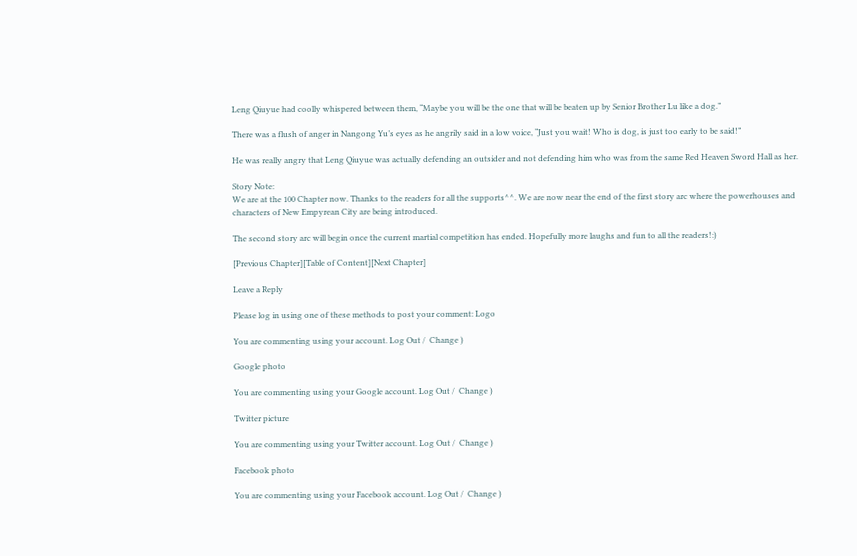Leng Qiuyue had coolly whispered between them, “Maybe you will be the one that will be beaten up by Senior Brother Lu like a dog.”

There was a flush of anger in Nangong Yu’s eyes as he angrily said in a low voice, “Just you wait! Who is dog, is just too early to be said!”

He was really angry that Leng Qiuyue was actually defending an outsider and not defending him who was from the same Red Heaven Sword Hall as her.

Story Note:
We are at the 100 Chapter now. Thanks to the readers for all the supports^^. We are now near the end of the first story arc where the powerhouses and characters of New Empyrean City are being introduced.

The second story arc will begin once the current martial competition has ended. Hopefully more laughs and fun to all the readers!:)

[Previous Chapter][Table of Content][Next Chapter]

Leave a Reply

Please log in using one of these methods to post your comment: Logo

You are commenting using your account. Log Out /  Change )

Google photo

You are commenting using your Google account. Log Out /  Change )

Twitter picture

You are commenting using your Twitter account. Log Out /  Change )

Facebook photo

You are commenting using your Facebook account. Log Out /  Change )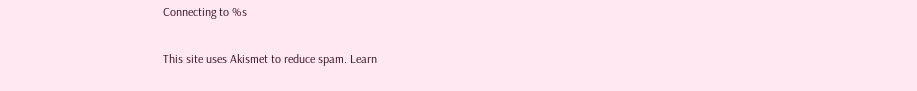Connecting to %s

This site uses Akismet to reduce spam. Learn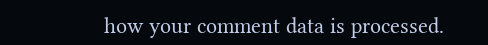how your comment data is processed.